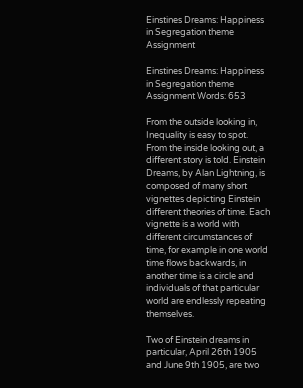Einstines Dreams: Happiness in Segregation theme Assignment

Einstines Dreams: Happiness in Segregation theme Assignment Words: 653

From the outside looking in, Inequality is easy to spot. From the inside looking out, a different story is told. Einstein Dreams, by Alan Lightning, is composed of many short vignettes depicting Einstein different theories of time. Each vignette is a world with different circumstances of time, for example in one world time flows backwards, in another time is a circle and individuals of that particular world are endlessly repeating themselves.

Two of Einstein dreams in particular, April 26th 1905 and June 9th 1905, are two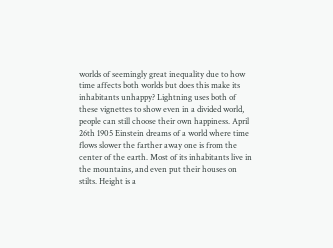worlds of seemingly great inequality due to how time affects both worlds but does this make its inhabitants unhappy? Lightning uses both of these vignettes to show even in a divided world, people can still choose their own happiness. April 26th 1905 Einstein dreams of a world where time flows slower the farther away one is from the center of the earth. Most of its inhabitants live in the mountains, and even put their houses on stilts. Height is a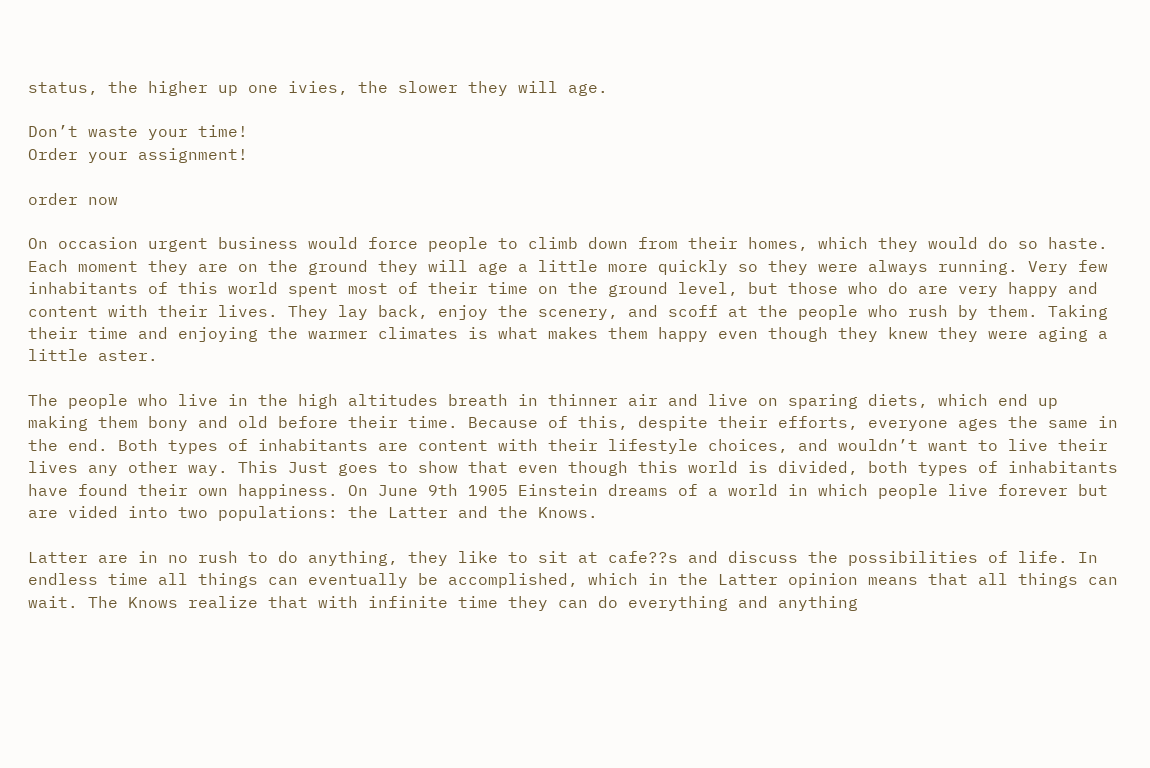status, the higher up one ivies, the slower they will age.

Don’t waste your time!
Order your assignment!

order now

On occasion urgent business would force people to climb down from their homes, which they would do so haste. Each moment they are on the ground they will age a little more quickly so they were always running. Very few inhabitants of this world spent most of their time on the ground level, but those who do are very happy and content with their lives. They lay back, enjoy the scenery, and scoff at the people who rush by them. Taking their time and enjoying the warmer climates is what makes them happy even though they knew they were aging a little aster.

The people who live in the high altitudes breath in thinner air and live on sparing diets, which end up making them bony and old before their time. Because of this, despite their efforts, everyone ages the same in the end. Both types of inhabitants are content with their lifestyle choices, and wouldn’t want to live their lives any other way. This Just goes to show that even though this world is divided, both types of inhabitants have found their own happiness. On June 9th 1905 Einstein dreams of a world in which people live forever but are vided into two populations: the Latter and the Knows.

Latter are in no rush to do anything, they like to sit at cafe??s and discuss the possibilities of life. In endless time all things can eventually be accomplished, which in the Latter opinion means that all things can wait. The Knows realize that with infinite time they can do everything and anything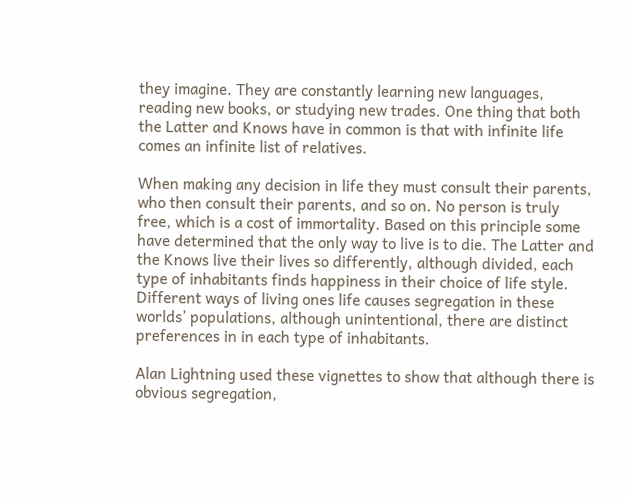they imagine. They are constantly learning new languages, reading new books, or studying new trades. One thing that both the Latter and Knows have in common is that with infinite life comes an infinite list of relatives.

When making any decision in life they must consult their parents, who then consult their parents, and so on. No person is truly free, which is a cost of immortality. Based on this principle some have determined that the only way to live is to die. The Latter and the Knows live their lives so differently, although divided, each type of inhabitants finds happiness in their choice of life style. Different ways of living ones life causes segregation in these worlds’ populations, although unintentional, there are distinct preferences in in each type of inhabitants.

Alan Lightning used these vignettes to show that although there is obvious segregation,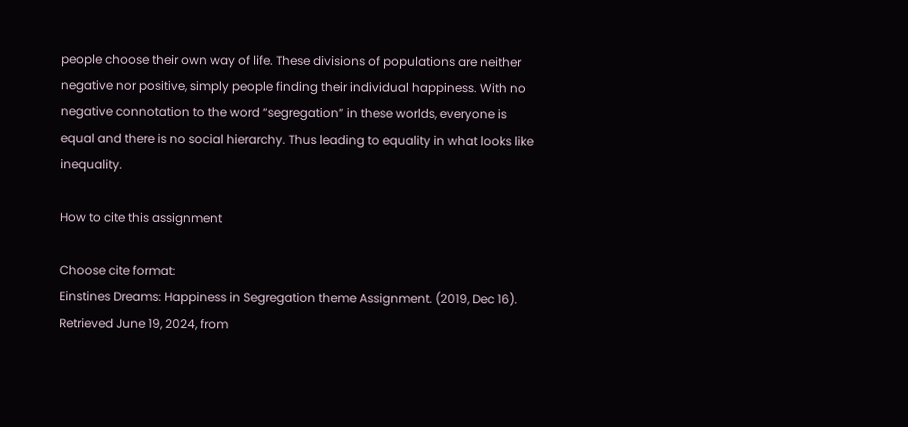people choose their own way of life. These divisions of populations are neither negative nor positive, simply people finding their individual happiness. With no negative connotation to the word “segregation” in these worlds, everyone is equal and there is no social hierarchy. Thus leading to equality in what looks like inequality.

How to cite this assignment

Choose cite format:
Einstines Dreams: Happiness in Segregation theme Assignment. (2019, Dec 16). Retrieved June 19, 2024, from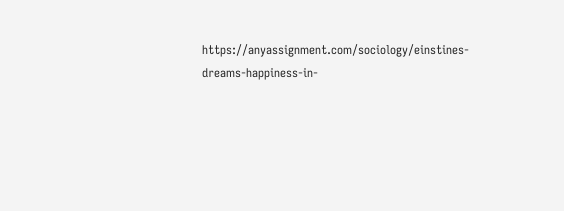https://anyassignment.com/sociology/einstines-dreams-happiness-in-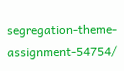segregation-theme-assignment-54754/